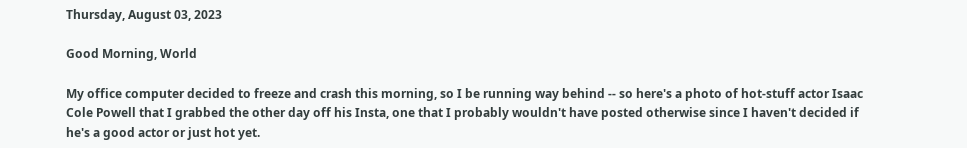Thursday, August 03, 2023

Good Morning, World

My office computer decided to freeze and crash this morning, so I be running way behind -- so here's a photo of hot-stuff actor Isaac Cole Powell that I grabbed the other day off his Insta, one that I probably wouldn't have posted otherwise since I haven't decided if he's a good actor or just hot yet.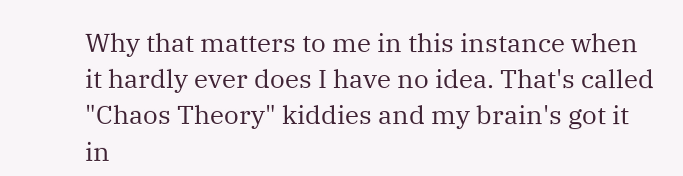Why that matters to me in this instance when it hardly ever does I have no idea. That's called "Chaos Theory" kiddies and my brain's got it in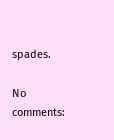spades.

No comments: